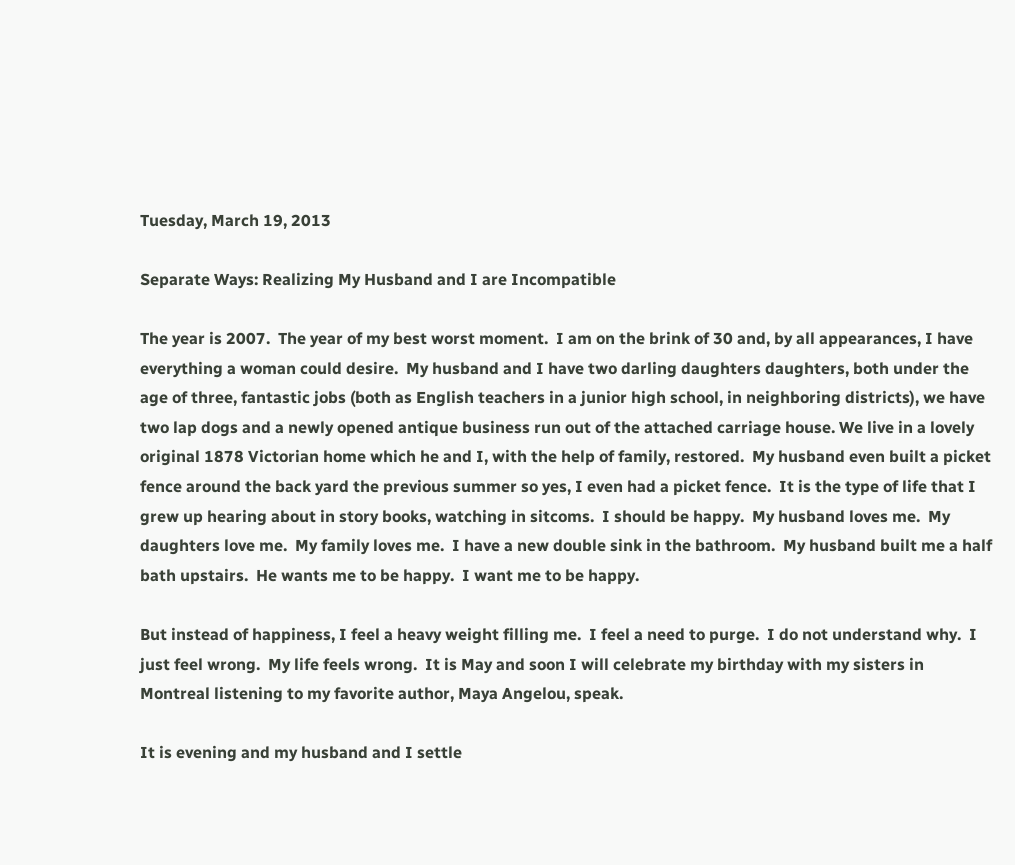Tuesday, March 19, 2013

Separate Ways: Realizing My Husband and I are Incompatible

The year is 2007.  The year of my best worst moment.  I am on the brink of 30 and, by all appearances, I have everything a woman could desire.  My husband and I have two darling daughters daughters, both under the age of three, fantastic jobs (both as English teachers in a junior high school, in neighboring districts), we have two lap dogs and a newly opened antique business run out of the attached carriage house. We live in a lovely original 1878 Victorian home which he and I, with the help of family, restored.  My husband even built a picket fence around the back yard the previous summer so yes, I even had a picket fence.  It is the type of life that I grew up hearing about in story books, watching in sitcoms.  I should be happy.  My husband loves me.  My daughters love me.  My family loves me.  I have a new double sink in the bathroom.  My husband built me a half bath upstairs.  He wants me to be happy.  I want me to be happy.

But instead of happiness, I feel a heavy weight filling me.  I feel a need to purge.  I do not understand why.  I just feel wrong.  My life feels wrong.  It is May and soon I will celebrate my birthday with my sisters in Montreal listening to my favorite author, Maya Angelou, speak.

It is evening and my husband and I settle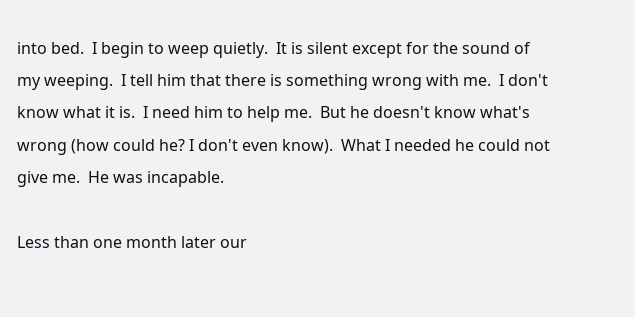into bed.  I begin to weep quietly.  It is silent except for the sound of my weeping.  I tell him that there is something wrong with me.  I don't know what it is.  I need him to help me.  But he doesn't know what's wrong (how could he? I don't even know).  What I needed he could not give me.  He was incapable.

Less than one month later our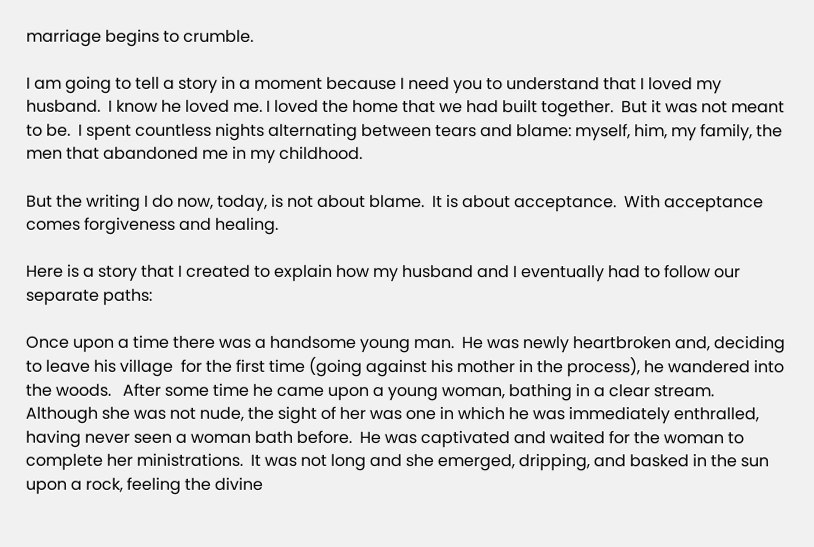marriage begins to crumble.

I am going to tell a story in a moment because I need you to understand that I loved my husband.  I know he loved me. I loved the home that we had built together.  But it was not meant to be.  I spent countless nights alternating between tears and blame: myself, him, my family, the men that abandoned me in my childhood.

But the writing I do now, today, is not about blame.  It is about acceptance.  With acceptance comes forgiveness and healing.

Here is a story that I created to explain how my husband and I eventually had to follow our separate paths:

Once upon a time there was a handsome young man.  He was newly heartbroken and, deciding to leave his village  for the first time (going against his mother in the process), he wandered into the woods.   After some time he came upon a young woman, bathing in a clear stream.  Although she was not nude, the sight of her was one in which he was immediately enthralled, having never seen a woman bath before.  He was captivated and waited for the woman to complete her ministrations.  It was not long and she emerged, dripping, and basked in the sun upon a rock, feeling the divine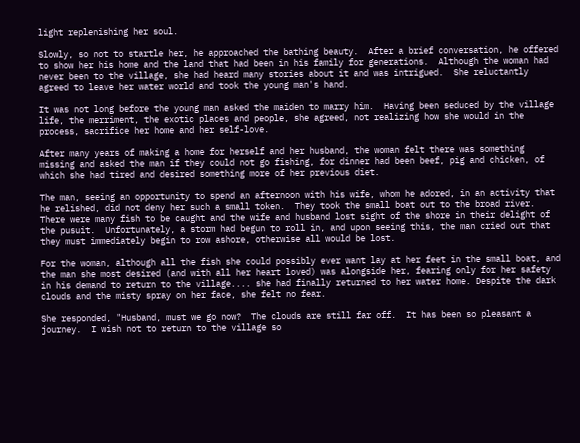light replenishing her soul.

Slowly, so not to startle her, he approached the bathing beauty.  After a brief conversation, he offered to show her his home and the land that had been in his family for generations.  Although the woman had never been to the village, she had heard many stories about it and was intrigued.  She reluctantly agreed to leave her water world and took the young man's hand.

It was not long before the young man asked the maiden to marry him.  Having been seduced by the village life, the merriment, the exotic places and people, she agreed, not realizing how she would in the process, sacrifice her home and her self-love.

After many years of making a home for herself and her husband, the woman felt there was something missing and asked the man if they could not go fishing, for dinner had been beef, pig and chicken, of which she had tired and desired something more of her previous diet.

The man, seeing an opportunity to spend an afternoon with his wife, whom he adored, in an activity that he relished, did not deny her such a small token.  They took the small boat out to the broad river.  There were many fish to be caught and the wife and husband lost sight of the shore in their delight of the pusuit.  Unfortunately, a storm had begun to roll in, and upon seeing this, the man cried out that they must immediately begin to row ashore, otherwise all would be lost.

For the woman, although all the fish she could possibly ever want lay at her feet in the small boat, and the man she most desired (and with all her heart loved) was alongside her, fearing only for her safety in his demand to return to the village.... she had finally returned to her water home. Despite the dark clouds and the misty spray on her face, she felt no fear.

She responded, "Husband, must we go now?  The clouds are still far off.  It has been so pleasant a journey.  I wish not to return to the village so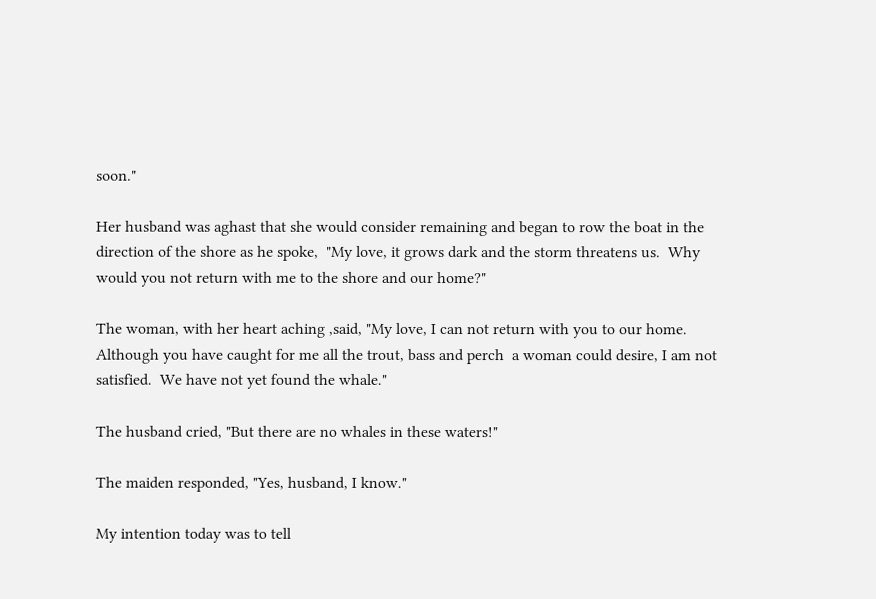soon."

Her husband was aghast that she would consider remaining and began to row the boat in the direction of the shore as he spoke,  "My love, it grows dark and the storm threatens us.  Why would you not return with me to the shore and our home?"

The woman, with her heart aching ,said, "My love, I can not return with you to our home.  Although you have caught for me all the trout, bass and perch  a woman could desire, I am not satisfied.  We have not yet found the whale."

The husband cried, "But there are no whales in these waters!"

The maiden responded, "Yes, husband, I know."

My intention today was to tell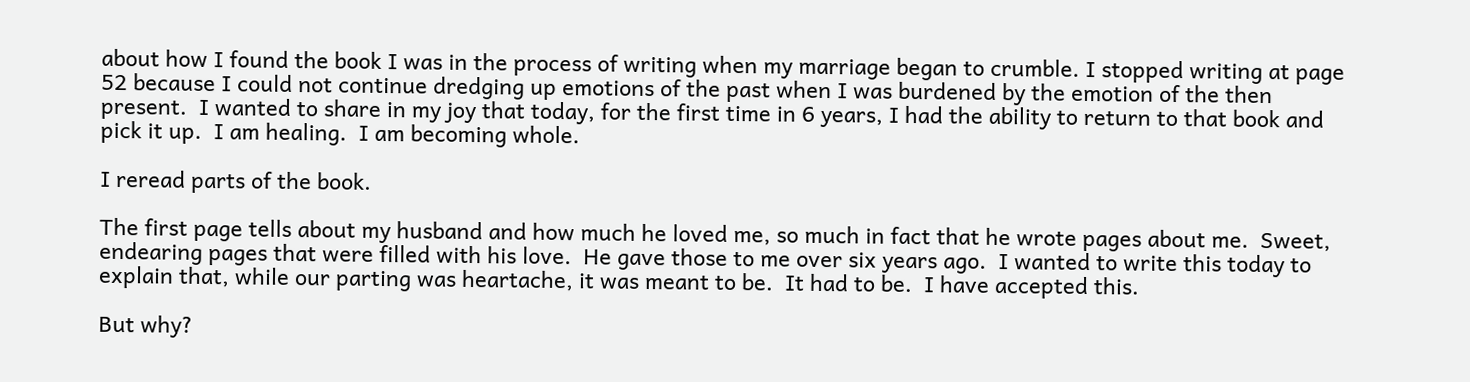about how I found the book I was in the process of writing when my marriage began to crumble. I stopped writing at page 52 because I could not continue dredging up emotions of the past when I was burdened by the emotion of the then present.  I wanted to share in my joy that today, for the first time in 6 years, I had the ability to return to that book and pick it up.  I am healing.  I am becoming whole.

I reread parts of the book.

The first page tells about my husband and how much he loved me, so much in fact that he wrote pages about me.  Sweet, endearing pages that were filled with his love.  He gave those to me over six years ago.  I wanted to write this today to explain that, while our parting was heartache, it was meant to be.  It had to be.  I have accepted this.

But why?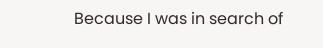Because I was in search of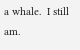a whale.  I still am.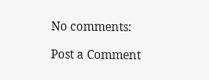No comments:

Post a Comment